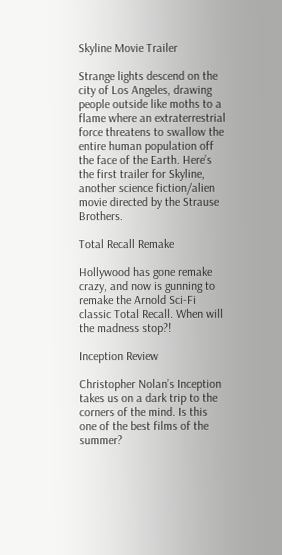Skyline Movie Trailer

Strange lights descend on the city of Los Angeles, drawing people outside like moths to a flame where an extraterrestrial force threatens to swallow the entire human population off the face of the Earth. Here’s the first trailer for Skyline, another science fiction/alien movie directed by the Strause Brothers.

Total Recall Remake

Hollywood has gone remake crazy, and now is gunning to remake the Arnold Sci-Fi classic Total Recall. When will the madness stop?!

Inception Review

Christopher Nolan’s Inception takes us on a dark trip to the corners of the mind. Is this one of the best films of the summer?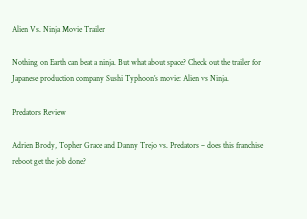Alien Vs. Ninja Movie Trailer

Nothing on Earth can beat a ninja. But what about space? Check out the trailer for Japanese production company Sushi Typhoon’s movie: Alien vs Ninja.

Predators Review

Adrien Brody, Topher Grace and Danny Trejo vs. Predators – does this franchise reboot get the job done?